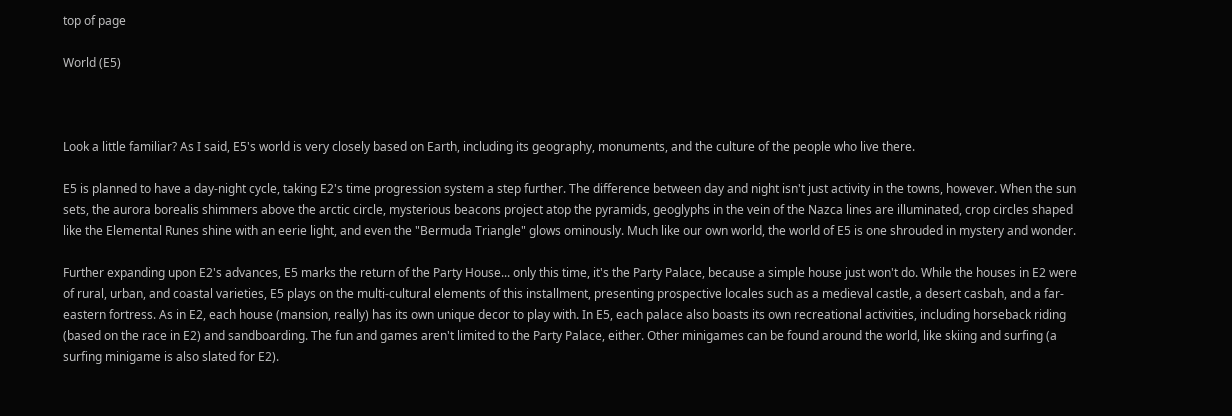top of page

World (E5)



Look a little familiar? As I said, E5's world is very closely based on Earth, including its geography, monuments, and the culture of the people who live there.

E5 is planned to have a day-night cycle, taking E2's time progression system a step further. The difference between day and night isn't just activity in the towns, however. When the sun sets, the aurora borealis shimmers above the arctic circle, mysterious beacons project atop the pyramids, geoglyphs in the vein of the Nazca lines are illuminated, crop circles shaped like the Elemental Runes shine with an eerie light, and even the "Bermuda Triangle" glows ominously. Much like our own world, the world of E5 is one shrouded in mystery and wonder.

Further expanding upon E2's advances, E5 marks the return of the Party House... only this time, it's the Party Palace, because a simple house just won't do. While the houses in E2 were of rural, urban, and coastal varieties, E5 plays on the multi-cultural elements of this installment, presenting prospective locales such as a medieval castle, a desert casbah, and a far-eastern fortress. As in E2, each house (mansion, really) has its own unique decor to play with. In E5, each palace also boasts its own recreational activities, including horseback riding (based on the race in E2) and sandboarding. The fun and games aren't limited to the Party Palace, either. Other minigames can be found around the world, like skiing and surfing (a surfing minigame is also slated for E2).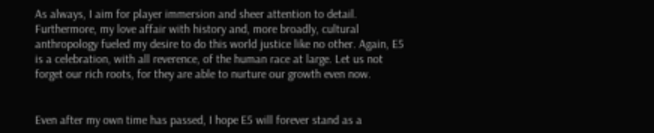As always, I aim for player immersion and sheer attention to detail. Furthermore, my love affair with history and, more broadly, cultural anthropology fueled my desire to do this world justice like no other. Again, E5 is a celebration, with all reverence, of the human race at large. Let us not forget our rich roots, for they are able to nurture our growth even now.


Even after my own time has passed, I hope E5 will forever stand as a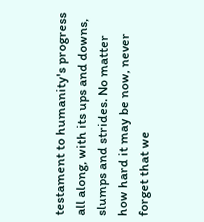testament to humanity's progress all along, with its ups and downs, slumps and strides. No matter how hard it may be now, never forget that we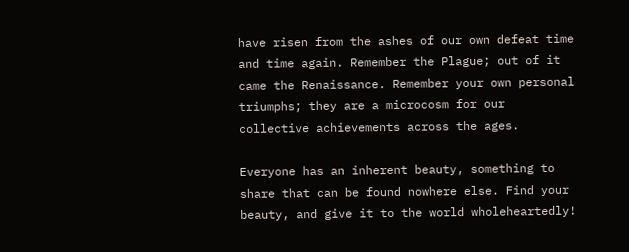have risen from the ashes of our own defeat time and time again. Remember the Plague; out of it came the Renaissance. Remember your own personal triumphs; they are a microcosm for our collective achievements across the ages.

Everyone has an inherent beauty, something to share that can be found nowhere else. Find your beauty, and give it to the world wholeheartedly!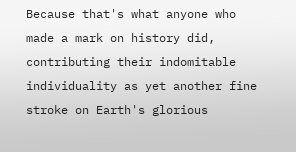Because that's what anyone who made a mark on history did, contributing their indomitable individuality as yet another fine stroke on Earth's glorious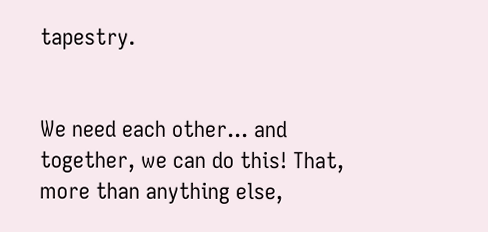tapestry.


We need each other... and together, we can do this! That, more than anything else,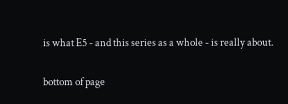is what E5 - and this series as a whole - is really about.

bottom of page